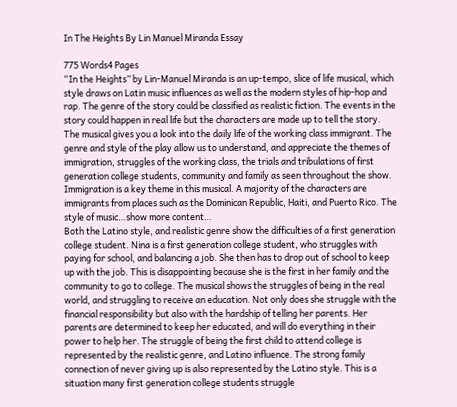In The Heights By Lin Manuel Miranda Essay

775 Words4 Pages
“In the Heights” by Lin-Manuel Miranda is an up-tempo, slice of life musical, which style draws on Latin music influences as well as the modern styles of hip-hop and rap. The genre of the story could be classified as realistic fiction. The events in the story could happen in real life but the characters are made up to tell the story. The musical gives you a look into the daily life of the working class immigrant. The genre and style of the play allow us to understand, and appreciate the themes of immigration, struggles of the working class, the trials and tribulations of first generation college students, community and family as seen throughout the show. Immigration is a key theme in this musical. A majority of the characters are immigrants from places such as the Dominican Republic, Haiti, and Puerto Rico. The style of music…show more content…
Both the Latino style, and realistic genre show the difficulties of a first generation college student. Nina is a first generation college student, who struggles with paying for school, and balancing a job. She then has to drop out of school to keep up with the job. This is disappointing because she is the first in her family and the community to go to college. The musical shows the struggles of being in the real world, and struggling to receive an education. Not only does she struggle with the financial responsibility but also with the hardship of telling her parents. Her parents are determined to keep her educated, and will do everything in their power to help her. The struggle of being the first child to attend college is represented by the realistic genre, and Latino influence. The strong family connection of never giving up is also represented by the Latino style. This is a situation many first generation college students struggle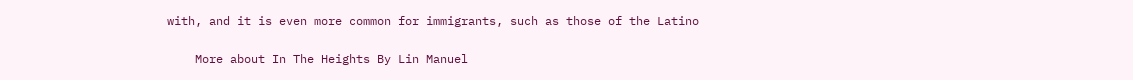with, and it is even more common for immigrants, such as those of the Latino

    More about In The Heights By Lin Manuel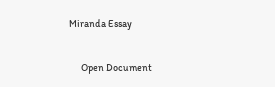Miranda Essay

      Open Document